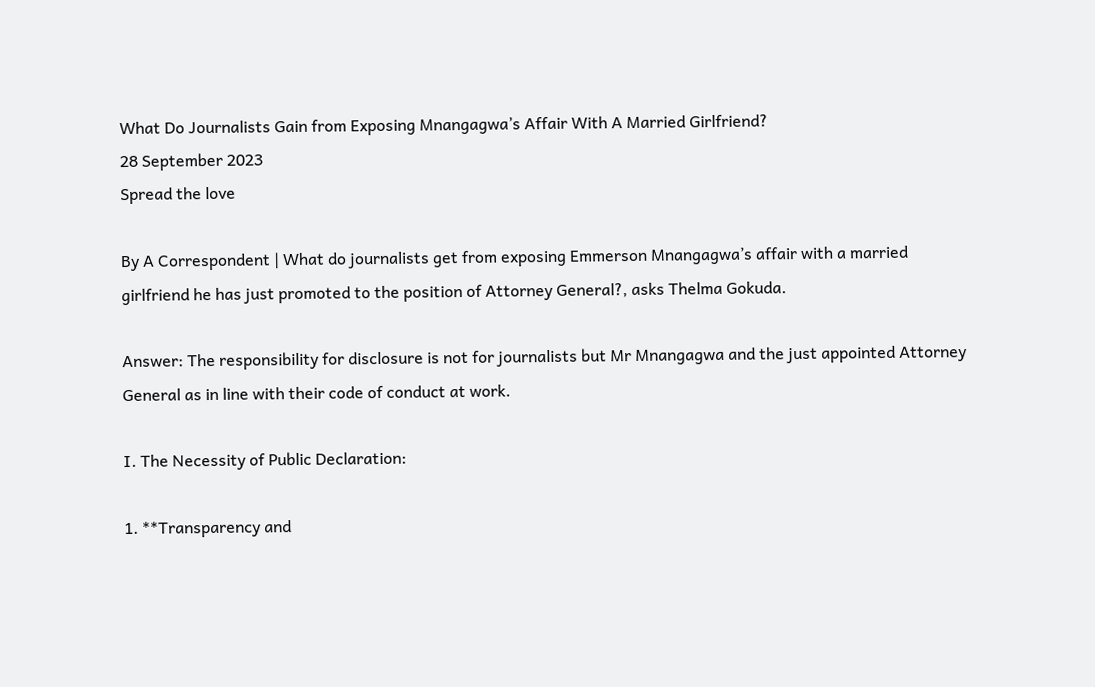What Do Journalists Gain from Exposing Mnangagwa’s Affair With A Married Girlfriend?
28 September 2023
Spread the love

By A Correspondent | What do journalists get from exposing Emmerson Mnangagwa’s affair with a married girlfriend he has just promoted to the position of Attorney General?, asks Thelma Gokuda.

Answer: The responsibility for disclosure is not for journalists but Mr Mnangagwa and the just appointed Attorney General as in line with their code of conduct at work.

I. The Necessity of Public Declaration:

1. **Transparency and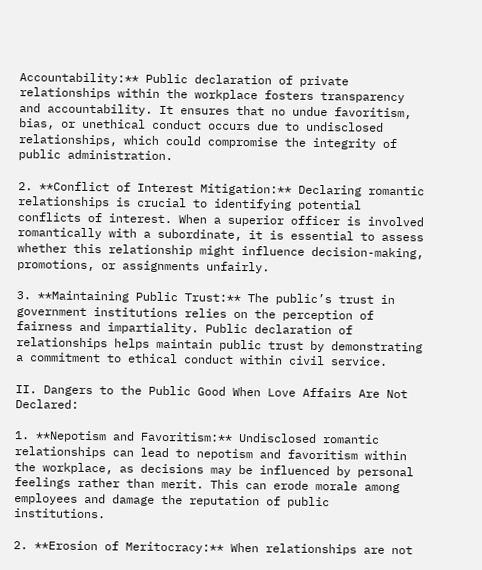Accountability:** Public declaration of private relationships within the workplace fosters transparency and accountability. It ensures that no undue favoritism, bias, or unethical conduct occurs due to undisclosed relationships, which could compromise the integrity of public administration.

2. **Conflict of Interest Mitigation:** Declaring romantic relationships is crucial to identifying potential conflicts of interest. When a superior officer is involved romantically with a subordinate, it is essential to assess whether this relationship might influence decision-making, promotions, or assignments unfairly.

3. **Maintaining Public Trust:** The public’s trust in government institutions relies on the perception of fairness and impartiality. Public declaration of relationships helps maintain public trust by demonstrating a commitment to ethical conduct within civil service.

II. Dangers to the Public Good When Love Affairs Are Not Declared:

1. **Nepotism and Favoritism:** Undisclosed romantic relationships can lead to nepotism and favoritism within the workplace, as decisions may be influenced by personal feelings rather than merit. This can erode morale among employees and damage the reputation of public institutions.

2. **Erosion of Meritocracy:** When relationships are not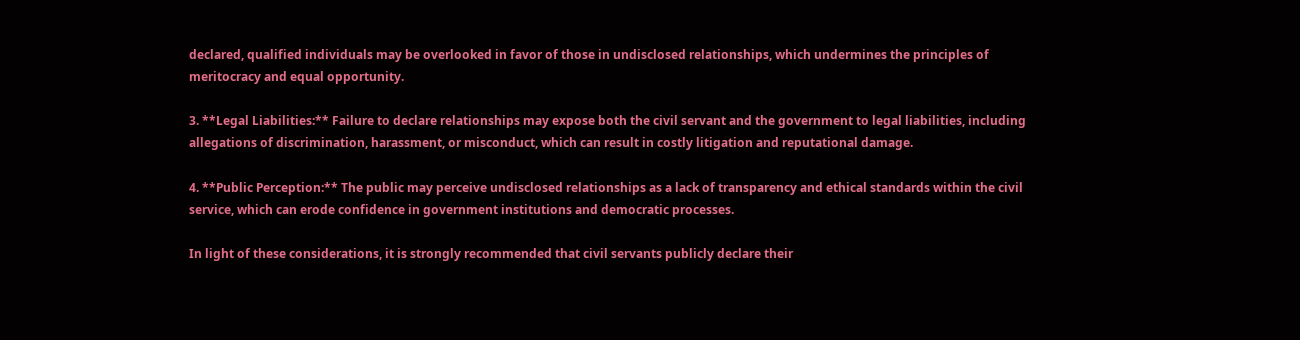declared, qualified individuals may be overlooked in favor of those in undisclosed relationships, which undermines the principles of meritocracy and equal opportunity.

3. **Legal Liabilities:** Failure to declare relationships may expose both the civil servant and the government to legal liabilities, including allegations of discrimination, harassment, or misconduct, which can result in costly litigation and reputational damage.

4. **Public Perception:** The public may perceive undisclosed relationships as a lack of transparency and ethical standards within the civil service, which can erode confidence in government institutions and democratic processes.

In light of these considerations, it is strongly recommended that civil servants publicly declare their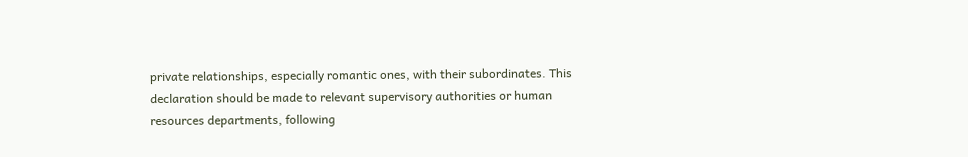private relationships, especially romantic ones, with their subordinates. This declaration should be made to relevant supervisory authorities or human resources departments, following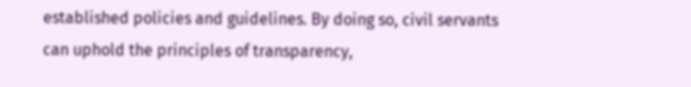established policies and guidelines. By doing so, civil servants can uphold the principles of transparency,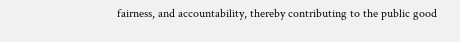fairness, and accountability, thereby contributing to the public good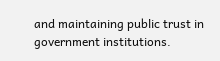and maintaining public trust in government institutions.